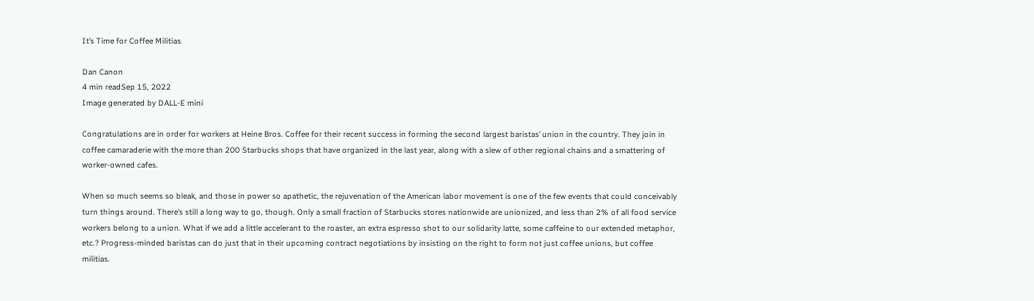It’s Time for Coffee Militias

Dan Canon
4 min readSep 15, 2022
Image generated by DALL-E mini

Congratulations are in order for workers at Heine Bros. Coffee for their recent success in forming the second largest baristas’ union in the country. They join in coffee camaraderie with the more than 200 Starbucks shops that have organized in the last year, along with a slew of other regional chains and a smattering of worker-owned cafes.

When so much seems so bleak, and those in power so apathetic, the rejuvenation of the American labor movement is one of the few events that could conceivably turn things around. There’s still a long way to go, though. Only a small fraction of Starbucks stores nationwide are unionized, and less than 2% of all food service workers belong to a union. What if we add a little accelerant to the roaster, an extra espresso shot to our solidarity latte, some caffeine to our extended metaphor, etc.? Progress-minded baristas can do just that in their upcoming contract negotiations by insisting on the right to form not just coffee unions, but coffee militias.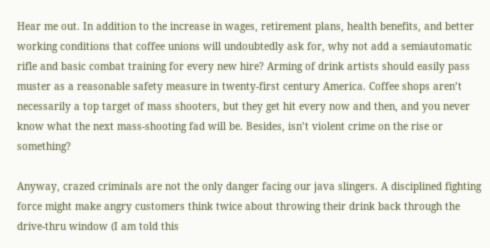Hear me out. In addition to the increase in wages, retirement plans, health benefits, and better working conditions that coffee unions will undoubtedly ask for, why not add a semiautomatic rifle and basic combat training for every new hire? Arming of drink artists should easily pass muster as a reasonable safety measure in twenty-first century America. Coffee shops aren’t necessarily a top target of mass shooters, but they get hit every now and then, and you never know what the next mass-shooting fad will be. Besides, isn’t violent crime on the rise or something?

Anyway, crazed criminals are not the only danger facing our java slingers. A disciplined fighting force might make angry customers think twice about throwing their drink back through the drive-thru window (I am told this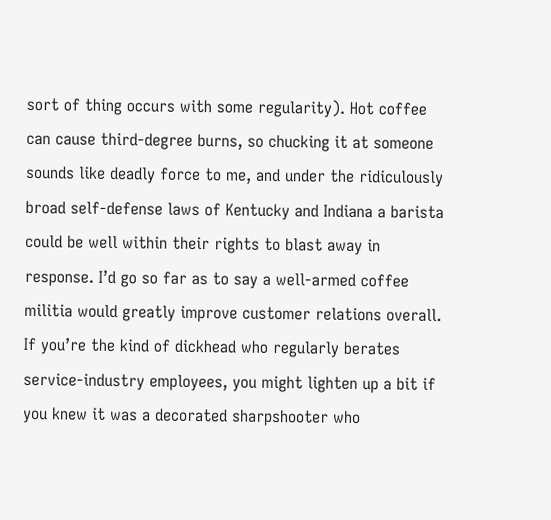sort of thing occurs with some regularity). Hot coffee can cause third-degree burns, so chucking it at someone sounds like deadly force to me, and under the ridiculously broad self-defense laws of Kentucky and Indiana a barista could be well within their rights to blast away in response. I’d go so far as to say a well-armed coffee militia would greatly improve customer relations overall. If you’re the kind of dickhead who regularly berates service-industry employees, you might lighten up a bit if you knew it was a decorated sharpshooter who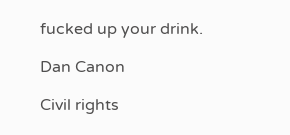fucked up your drink.

Dan Canon

Civil rights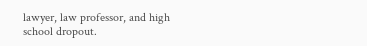lawyer, law professor, and high school dropout.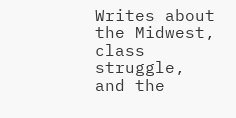Writes about the Midwest, class struggle, and the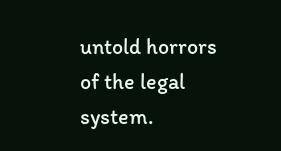untold horrors of the legal system.